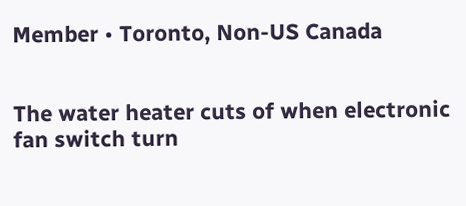Member • Toronto, Non-US Canada


The water heater cuts of when electronic fan switch turn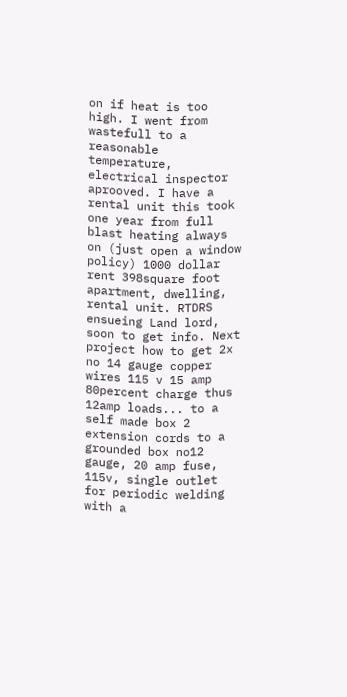on if heat is too high. I went from wastefull to a reasonable temperature, electrical inspector aprooved. I have a rental unit this took one year from full blast heating always on (just open a window policy) 1000 dollar rent 398square foot apartment, dwelling, rental unit. RTDRS ensueing Land lord, soon to get info. Next project how to get 2x no 14 gauge copper wires 115 v 15 amp 80percent charge thus 12amp loads... to a self made box 2 extension cords to a grounded box no12 gauge, 20 amp fuse, 115v, single outlet for periodic welding with a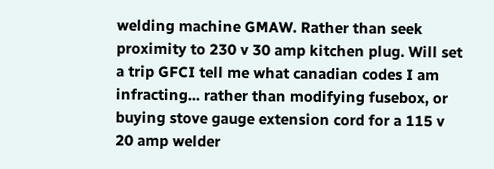welding machine GMAW. Rather than seek proximity to 230 v 30 amp kitchen plug. Will set a trip GFCI tell me what canadian codes I am infracting... rather than modifying fusebox, or buying stove gauge extension cord for a 115 v 20 amp welder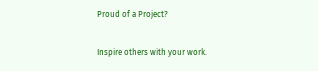Proud of a Project?

Inspire others with your work.